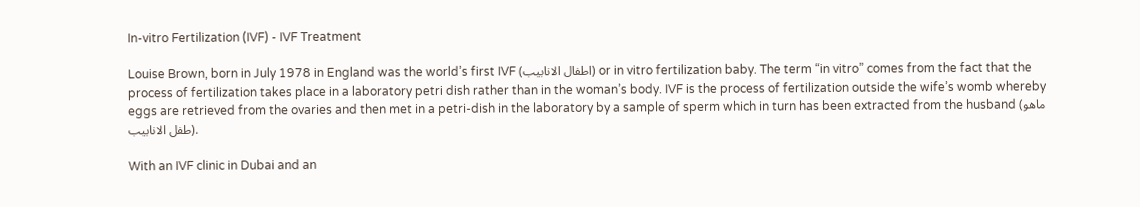In-vitro Fertilization (IVF) - IVF Treatment

Louise Brown, born in July 1978 in England was the world’s first IVF (اطفال الانابيب) or in vitro fertilization baby. The term “in vitro” comes from the fact that the process of fertilization takes place in a laboratory petri dish rather than in the woman’s body. IVF is the process of fertilization outside the wife’s womb whereby eggs are retrieved from the ovaries and then met in a petri-dish in the laboratory by a sample of sperm which in turn has been extracted from the husband (ماهو طفل الانابيب).

With an IVF clinic in Dubai and an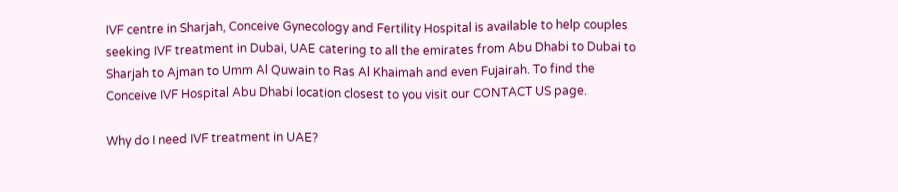IVF centre in Sharjah, Conceive Gynecology and Fertility Hospital is available to help couples seeking IVF treatment in Dubai, UAE catering to all the emirates from Abu Dhabi to Dubai to Sharjah to Ajman to Umm Al Quwain to Ras Al Khaimah and even Fujairah. To find the Conceive IVF Hospital Abu Dhabi location closest to you visit our CONTACT US page.

Why do I need IVF treatment in UAE?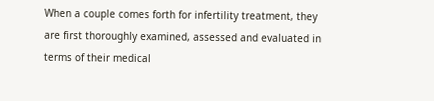When a couple comes forth for infertility treatment, they are first thoroughly examined, assessed and evaluated in terms of their medical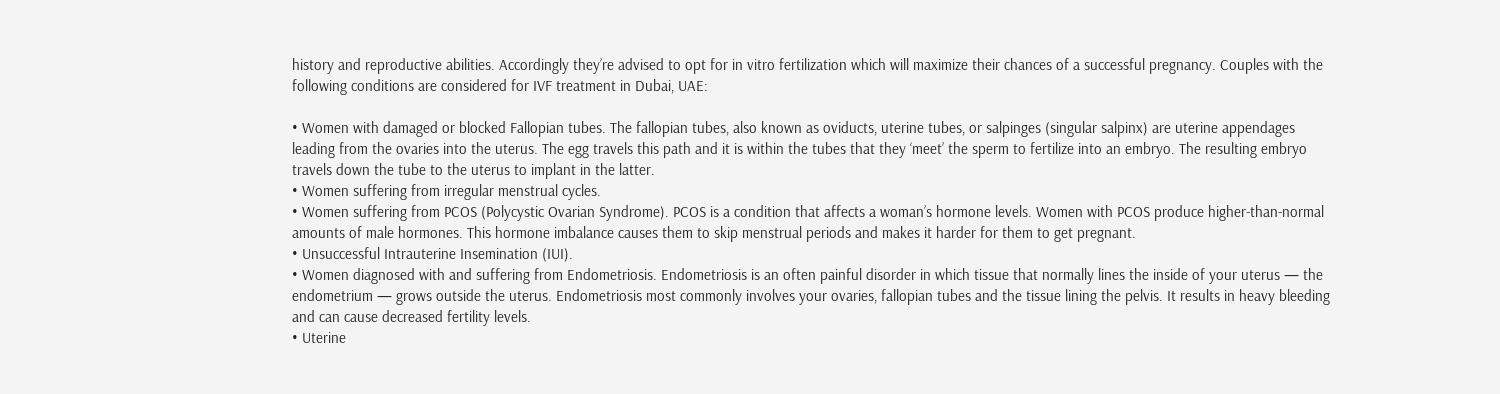history and reproductive abilities. Accordingly they’re advised to opt for in vitro fertilization which will maximize their chances of a successful pregnancy. Couples with the following conditions are considered for IVF treatment in Dubai, UAE:

• Women with damaged or blocked Fallopian tubes. The fallopian tubes, also known as oviducts, uterine tubes, or salpinges (singular salpinx) are uterine appendages leading from the ovaries into the uterus. The egg travels this path and it is within the tubes that they ‘meet’ the sperm to fertilize into an embryo. The resulting embryo travels down the tube to the uterus to implant in the latter.
• Women suffering from irregular menstrual cycles.
• Women suffering from PCOS (Polycystic Ovarian Syndrome). PCOS is a condition that affects a woman’s hormone levels. Women with PCOS produce higher-than-normal amounts of male hormones. This hormone imbalance causes them to skip menstrual periods and makes it harder for them to get pregnant.
• Unsuccessful Intrauterine Insemination (IUI).
• Women diagnosed with and suffering from Endometriosis. Endometriosis is an often painful disorder in which tissue that normally lines the inside of your uterus — the endometrium — grows outside the uterus. Endometriosis most commonly involves your ovaries, fallopian tubes and the tissue lining the pelvis. It results in heavy bleeding and can cause decreased fertility levels.
• Uterine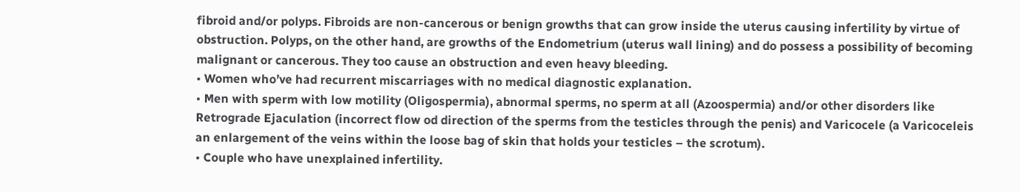fibroid and/or polyps. Fibroids are non-cancerous or benign growths that can grow inside the uterus causing infertility by virtue of obstruction. Polyps, on the other hand, are growths of the Endometrium (uterus wall lining) and do possess a possibility of becoming malignant or cancerous. They too cause an obstruction and even heavy bleeding.
• Women who’ve had recurrent miscarriages with no medical diagnostic explanation.
• Men with sperm with low motility (Oligospermia), abnormal sperms, no sperm at all (Azoospermia) and/or other disorders like Retrograde Ejaculation (incorrect flow od direction of the sperms from the testicles through the penis) and Varicocele (a Varicoceleis an enlargement of the veins within the loose bag of skin that holds your testicles – the scrotum).
• Couple who have unexplained infertility.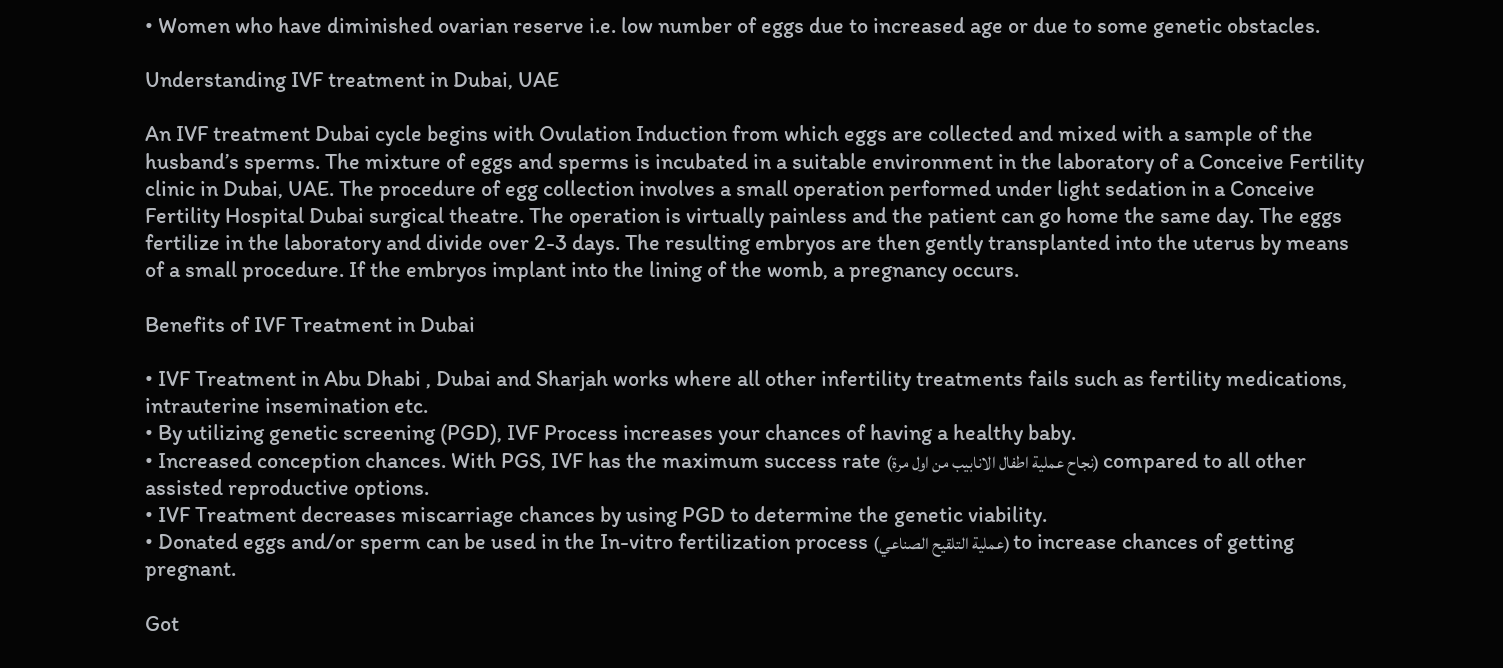• Women who have diminished ovarian reserve i.e. low number of eggs due to increased age or due to some genetic obstacles.

Understanding IVF treatment in Dubai, UAE

An IVF treatment Dubai cycle begins with Ovulation Induction from which eggs are collected and mixed with a sample of the husband’s sperms. The mixture of eggs and sperms is incubated in a suitable environment in the laboratory of a Conceive Fertility clinic in Dubai, UAE. The procedure of egg collection involves a small operation performed under light sedation in a Conceive Fertility Hospital Dubai surgical theatre. The operation is virtually painless and the patient can go home the same day. The eggs fertilize in the laboratory and divide over 2-3 days. The resulting embryos are then gently transplanted into the uterus by means of a small procedure. If the embryos implant into the lining of the womb, a pregnancy occurs.

Benefits of IVF Treatment in Dubai

• IVF Treatment in Abu Dhabi , Dubai and Sharjah works where all other infertility treatments fails such as fertility medications, intrauterine insemination etc.
• By utilizing genetic screening (PGD), IVF Process increases your chances of having a healthy baby.
• Increased conception chances. With PGS, IVF has the maximum success rate (نجاح عملية اطفال الانابيب من اول مرة) compared to all other assisted reproductive options.
• IVF Treatment decreases miscarriage chances by using PGD to determine the genetic viability.
• Donated eggs and/or sperm can be used in the In-vitro fertilization process (عملية التلقيح الصناعي) to increase chances of getting pregnant.

Got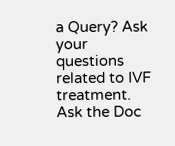a Query? Ask your questions related to IVF treatment. Ask the Doc